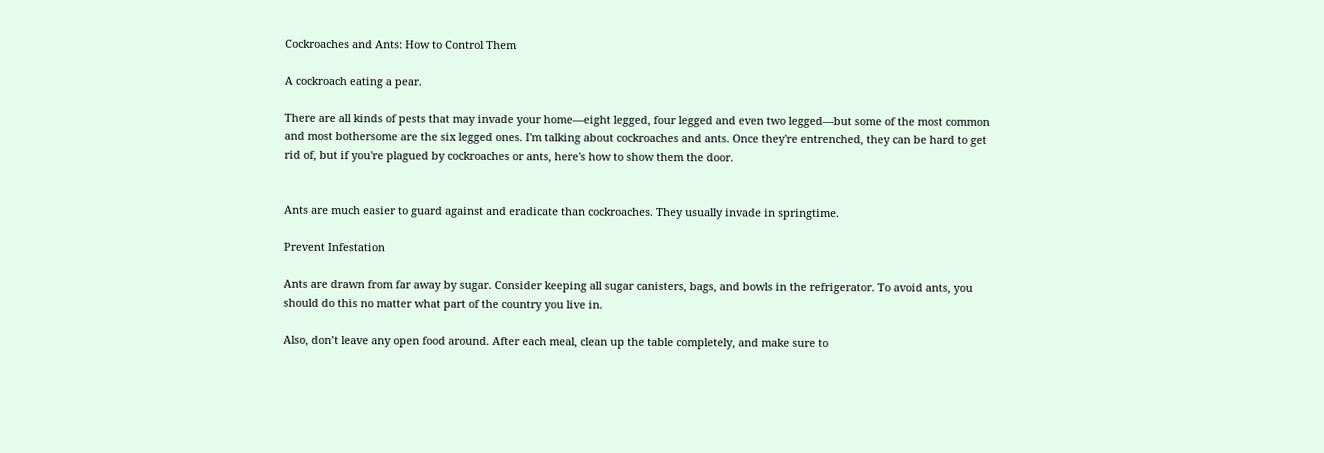Cockroaches and Ants: How to Control Them

A cockroach eating a pear.

There are all kinds of pests that may invade your home—eight legged, four legged and even two legged—but some of the most common and most bothersome are the six legged ones. I'm talking about cockroaches and ants. Once they're entrenched, they can be hard to get rid of, but if you're plagued by cockroaches or ants, here's how to show them the door.


Ants are much easier to guard against and eradicate than cockroaches. They usually invade in springtime.

Prevent Infestation

Ants are drawn from far away by sugar. Consider keeping all sugar canisters, bags, and bowls in the refrigerator. To avoid ants, you should do this no matter what part of the country you live in.

Also, don’t leave any open food around. After each meal, clean up the table completely, and make sure to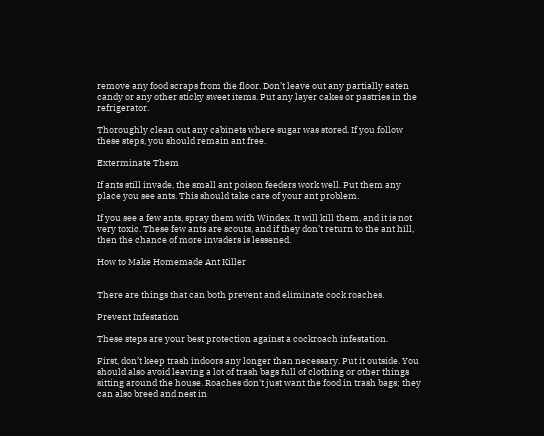remove any food scraps from the floor. Don’t leave out any partially eaten candy or any other sticky sweet items. Put any layer cakes or pastries in the refrigerator.

Thoroughly clean out any cabinets where sugar was stored. If you follow these steps, you should remain ant free.

Exterminate Them

If ants still invade, the small ant poison feeders work well. Put them any place you see ants. This should take care of your ant problem.

If you see a few ants, spray them with Windex. It will kill them, and it is not very toxic. These few ants are scouts, and if they don’t return to the ant hill, then the chance of more invaders is lessened.

How to Make Homemade Ant Killer


There are things that can both prevent and eliminate cock roaches.

Prevent Infestation

These steps are your best protection against a cockroach infestation.

First, don’t keep trash indoors any longer than necessary. Put it outside. You should also avoid leaving a lot of trash bags full of clothing or other things sitting around the house. Roaches don't just want the food in trash bags; they can also breed and nest in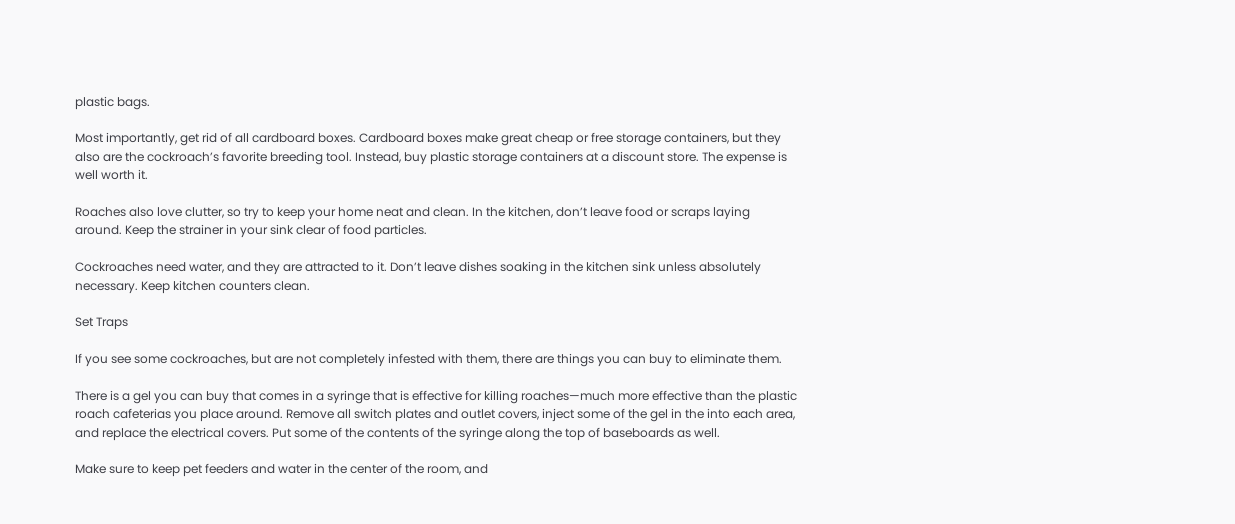plastic bags.

Most importantly, get rid of all cardboard boxes. Cardboard boxes make great cheap or free storage containers, but they also are the cockroach’s favorite breeding tool. Instead, buy plastic storage containers at a discount store. The expense is well worth it.

Roaches also love clutter, so try to keep your home neat and clean. In the kitchen, don’t leave food or scraps laying around. Keep the strainer in your sink clear of food particles.

Cockroaches need water, and they are attracted to it. Don’t leave dishes soaking in the kitchen sink unless absolutely necessary. Keep kitchen counters clean.

Set Traps

If you see some cockroaches, but are not completely infested with them, there are things you can buy to eliminate them.

There is a gel you can buy that comes in a syringe that is effective for killing roaches—much more effective than the plastic roach cafeterias you place around. Remove all switch plates and outlet covers, inject some of the gel in the into each area, and replace the electrical covers. Put some of the contents of the syringe along the top of baseboards as well.

Make sure to keep pet feeders and water in the center of the room, and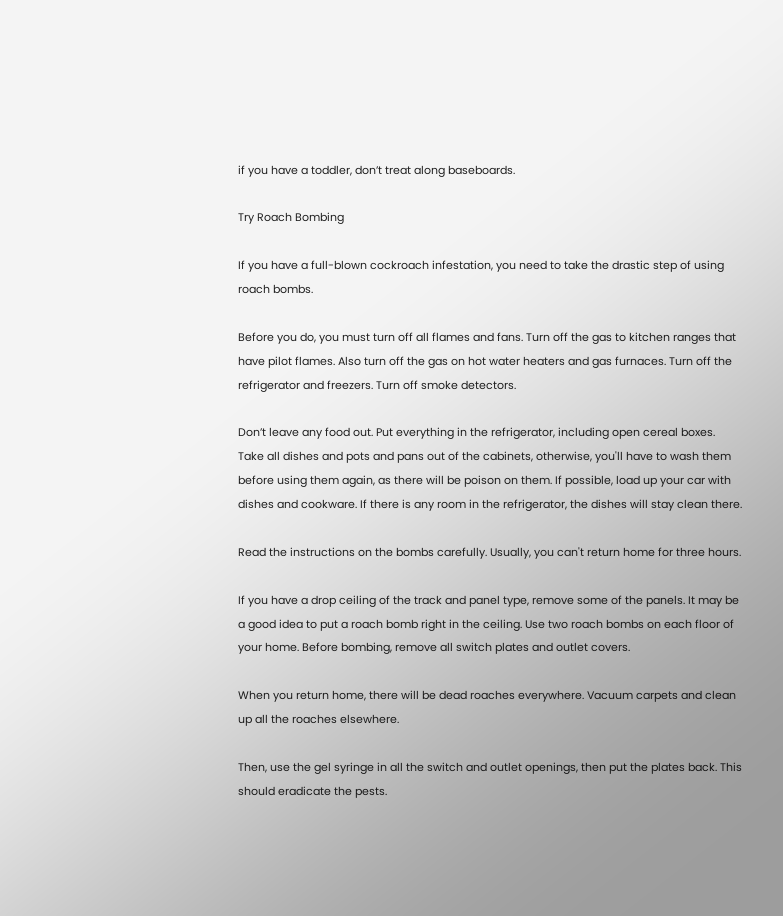if you have a toddler, don’t treat along baseboards.

Try Roach Bombing

If you have a full-blown cockroach infestation, you need to take the drastic step of using roach bombs.

Before you do, you must turn off all flames and fans. Turn off the gas to kitchen ranges that have pilot flames. Also turn off the gas on hot water heaters and gas furnaces. Turn off the refrigerator and freezers. Turn off smoke detectors.

Don’t leave any food out. Put everything in the refrigerator, including open cereal boxes. Take all dishes and pots and pans out of the cabinets, otherwise, you'll have to wash them before using them again, as there will be poison on them. If possible, load up your car with dishes and cookware. If there is any room in the refrigerator, the dishes will stay clean there.

Read the instructions on the bombs carefully. Usually, you can't return home for three hours.

If you have a drop ceiling of the track and panel type, remove some of the panels. It may be a good idea to put a roach bomb right in the ceiling. Use two roach bombs on each floor of your home. Before bombing, remove all switch plates and outlet covers.

When you return home, there will be dead roaches everywhere. Vacuum carpets and clean up all the roaches elsewhere.

Then, use the gel syringe in all the switch and outlet openings, then put the plates back. This should eradicate the pests.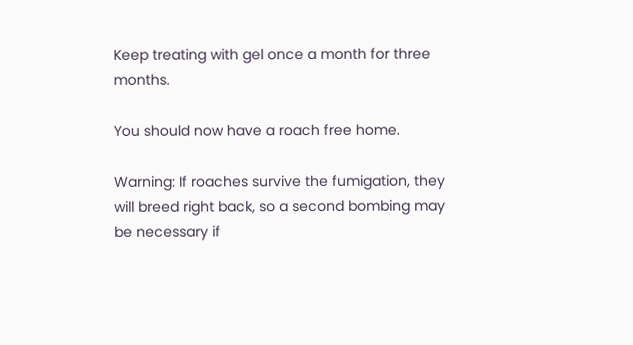Keep treating with gel once a month for three months.

You should now have a roach free home.

Warning: If roaches survive the fumigation, they will breed right back, so a second bombing may be necessary if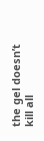the gel doesn’t kill all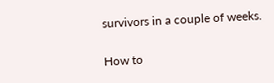survivors in a couple of weeks.

How to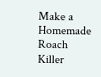Make a Homemade Roach Killer